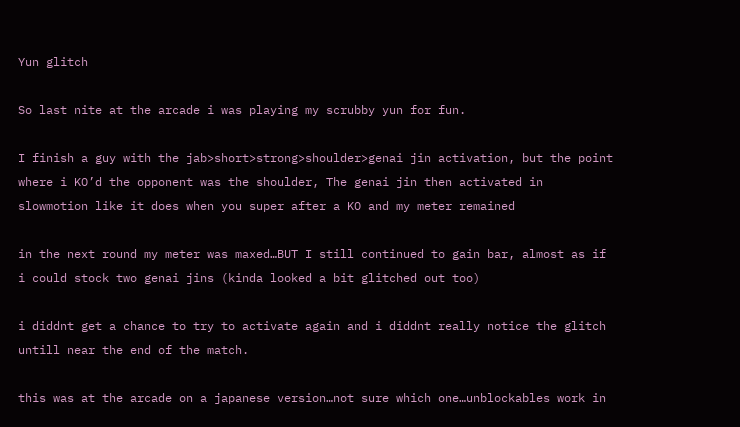Yun glitch

So last nite at the arcade i was playing my scrubby yun for fun.

I finish a guy with the jab>short>strong>shoulder>genai jin activation, but the point where i KO’d the opponent was the shoulder, The genai jin then activated in slowmotion like it does when you super after a KO and my meter remained

in the next round my meter was maxed…BUT I still continued to gain bar, almost as if i could stock two genai jins (kinda looked a bit glitched out too)

i diddnt get a chance to try to activate again and i diddnt really notice the glitch untill near the end of the match.

this was at the arcade on a japanese version…not sure which one…unblockables work in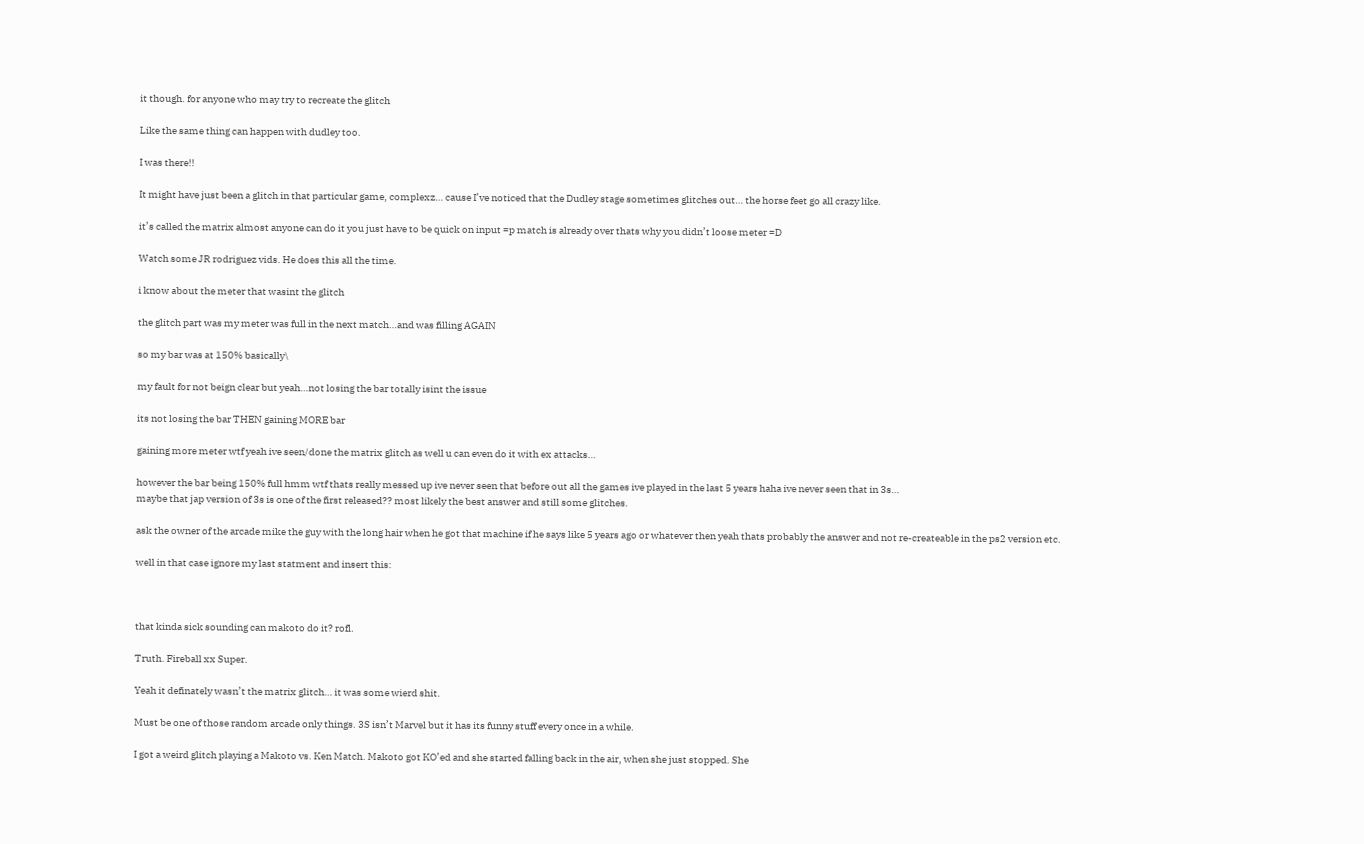it though. for anyone who may try to recreate the glitch

Like the same thing can happen with dudley too.

I was there!!

It might have just been a glitch in that particular game, complexz… cause I’ve noticed that the Dudley stage sometimes glitches out… the horse feet go all crazy like.

it’s called the matrix almost anyone can do it you just have to be quick on input =p match is already over thats why you didn’t loose meter =D

Watch some JR rodriguez vids. He does this all the time.

i know about the meter that wasint the glitch

the glitch part was my meter was full in the next match…and was filling AGAIN

so my bar was at 150% basically\

my fault for not beign clear but yeah…not losing the bar totally isint the issue

its not losing the bar THEN gaining MORE bar

gaining more meter wtf yeah ive seen/done the matrix glitch as well u can even do it with ex attacks…

however the bar being 150% full hmm wtf thats really messed up ive never seen that before out all the games ive played in the last 5 years haha ive never seen that in 3s…
maybe that jap version of 3s is one of the first released?? most likely the best answer and still some glitches.

ask the owner of the arcade mike the guy with the long hair when he got that machine if he says like 5 years ago or whatever then yeah thats probably the answer and not re-createable in the ps2 version etc.

well in that case ignore my last statment and insert this:



that kinda sick sounding can makoto do it? rofl.

Truth. Fireball xx Super.

Yeah it definately wasn’t the matrix glitch… it was some wierd shit.

Must be one of those random arcade only things. 3S isn’t Marvel but it has its funny stuff every once in a while.

I got a weird glitch playing a Makoto vs. Ken Match. Makoto got KO’ed and she started falling back in the air, when she just stopped. She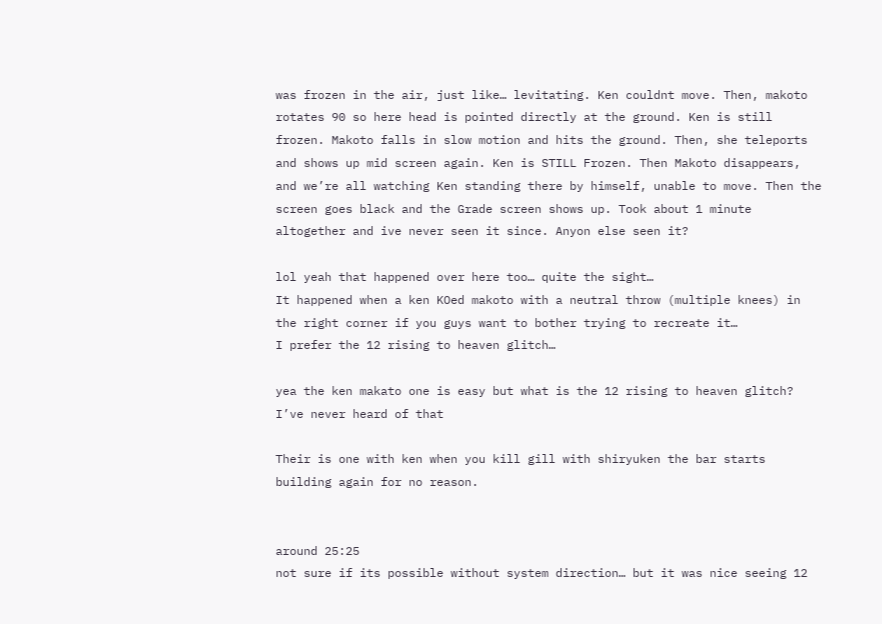was frozen in the air, just like… levitating. Ken couldnt move. Then, makoto rotates 90 so here head is pointed directly at the ground. Ken is still frozen. Makoto falls in slow motion and hits the ground. Then, she teleports and shows up mid screen again. Ken is STILL Frozen. Then Makoto disappears, and we’re all watching Ken standing there by himself, unable to move. Then the screen goes black and the Grade screen shows up. Took about 1 minute altogether and ive never seen it since. Anyon else seen it?

lol yeah that happened over here too… quite the sight…
It happened when a ken KOed makoto with a neutral throw (multiple knees) in the right corner if you guys want to bother trying to recreate it…
I prefer the 12 rising to heaven glitch…

yea the ken makato one is easy but what is the 12 rising to heaven glitch? I’ve never heard of that

Their is one with ken when you kill gill with shiryuken the bar starts building again for no reason.


around 25:25
not sure if its possible without system direction… but it was nice seeing 12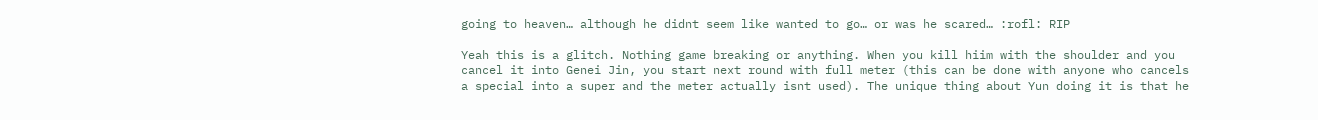going to heaven… although he didnt seem like wanted to go… or was he scared… :rofl: RIP

Yeah this is a glitch. Nothing game breaking or anything. When you kill hiim with the shoulder and you cancel it into Genei Jin, you start next round with full meter (this can be done with anyone who cancels a special into a super and the meter actually isnt used). The unique thing about Yun doing it is that he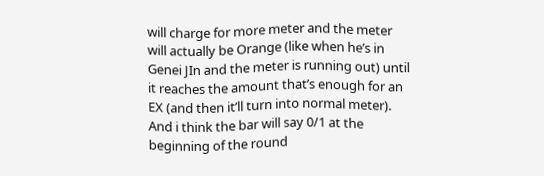will charge for more meter and the meter will actually be Orange (like when he’s in Genei JIn and the meter is running out) until it reaches the amount that’s enough for an EX (and then it’ll turn into normal meter). And i think the bar will say 0/1 at the beginning of the round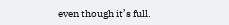even though it’s full.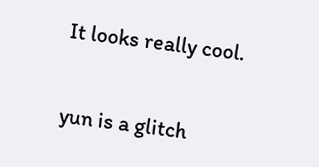It looks really cool.


yun is a glitch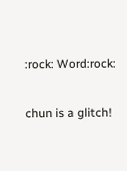:rock: Word:rock:

chun is a glitch!